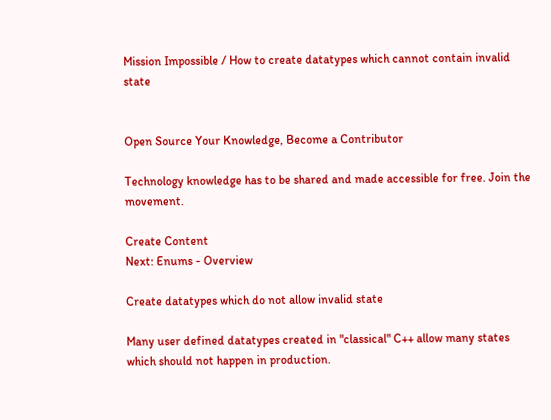Mission Impossible / How to create datatypes which cannot contain invalid state


Open Source Your Knowledge, Become a Contributor

Technology knowledge has to be shared and made accessible for free. Join the movement.

Create Content
Next: Enums - Overview

Create datatypes which do not allow invalid state

Many user defined datatypes created in "classical" C++ allow many states which should not happen in production.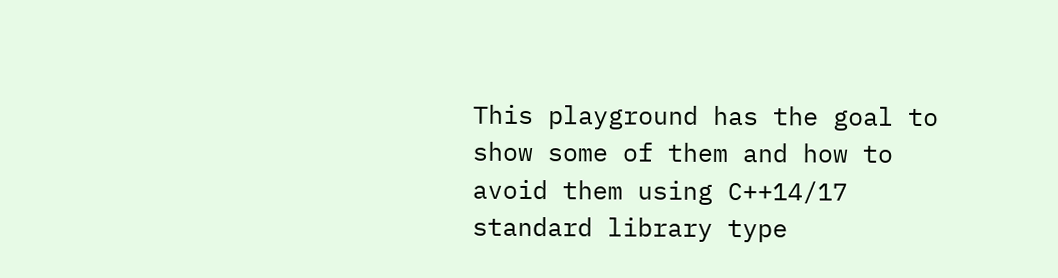This playground has the goal to show some of them and how to avoid them using C++14/17 standard library type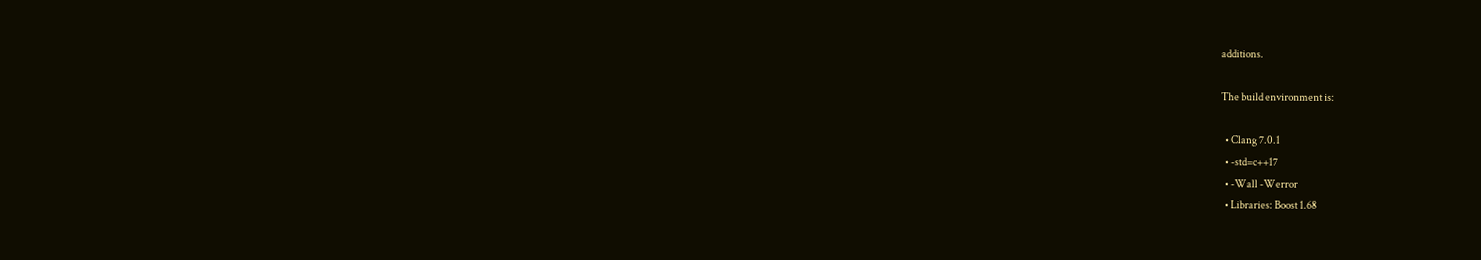additions.

The build environment is:

  • Clang 7.0.1
  • -std=c++17
  • -Wall -Werror
  • Libraries: Boost 1.68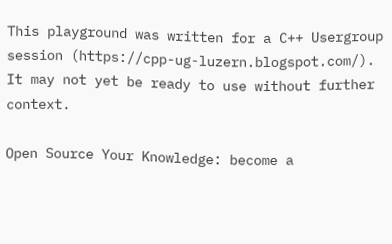This playground was written for a C++ Usergroup session (https://cpp-ug-luzern.blogspot.com/). It may not yet be ready to use without further context.

Open Source Your Knowledge: become a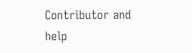Contributor and help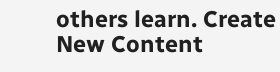others learn. Create New Content